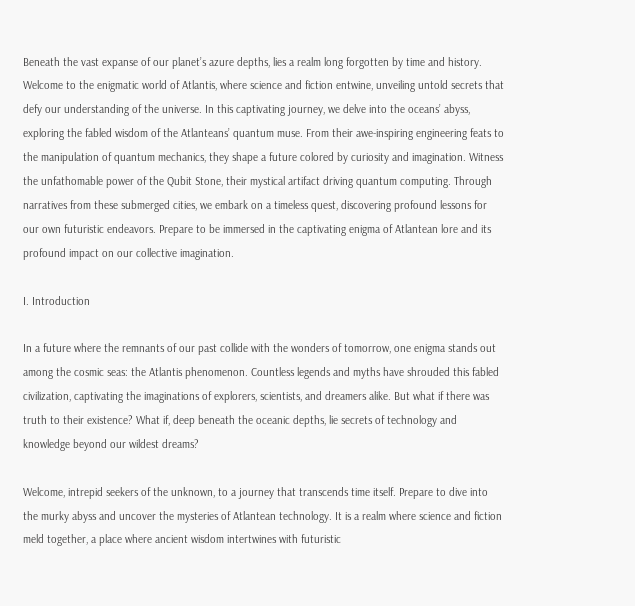Beneath the vast expanse of our planet’s azure depths, lies a realm long forgotten by time and history. Welcome to the enigmatic world of Atlantis, where science and fiction entwine, unveiling untold secrets that defy our understanding of the universe. In this captivating journey, we delve into the oceans’ abyss, exploring the fabled wisdom of the Atlanteans’ quantum muse. From their awe-inspiring engineering feats to the manipulation of quantum mechanics, they shape a future colored by curiosity and imagination. Witness the unfathomable power of the Qubit Stone, their mystical artifact driving quantum computing. Through narratives from these submerged cities, we embark on a timeless quest, discovering profound lessons for our own futuristic endeavors. Prepare to be immersed in the captivating enigma of Atlantean lore and its profound impact on our collective imagination.

I. Introduction

In a future where the remnants of our past collide with the wonders of tomorrow, one enigma stands out among the cosmic seas: the Atlantis phenomenon. Countless legends and myths have shrouded this fabled civilization, captivating the imaginations of explorers, scientists, and dreamers alike. But what if there was truth to their existence? What if, deep beneath the oceanic depths, lie secrets of technology and knowledge beyond our wildest dreams?

Welcome, intrepid seekers of the unknown, to a journey that transcends time itself. Prepare to dive into the murky abyss and uncover the mysteries of Atlantean technology. It is a realm where science and fiction meld together, a place where ancient wisdom intertwines with futuristic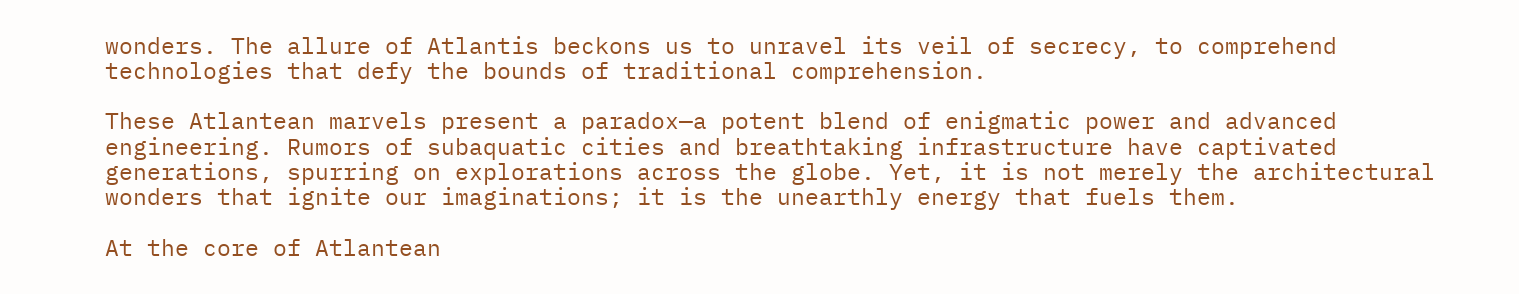wonders. The allure of Atlantis beckons us to unravel its veil of secrecy, to comprehend technologies that defy the bounds of traditional comprehension.

These Atlantean marvels present a paradox—a potent blend of enigmatic power and advanced engineering. Rumors of subaquatic cities and breathtaking infrastructure have captivated generations, spurring on explorations across the globe. Yet, it is not merely the architectural wonders that ignite our imaginations; it is the unearthly energy that fuels them.

At the core of Atlantean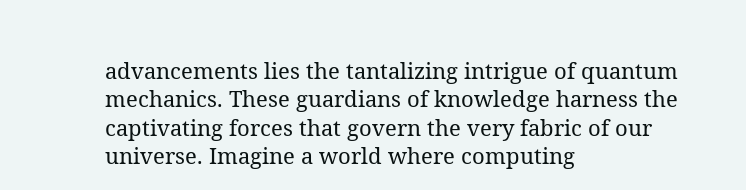advancements lies the tantalizing intrigue of quantum mechanics. These guardians of knowledge harness the captivating forces that govern the very fabric of our universe. Imagine a world where computing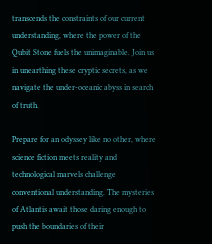transcends the constraints of our current understanding, where the power of the Qubit Stone fuels the unimaginable. Join us in unearthing these cryptic secrets, as we navigate the under-oceanic abyss in search of truth.

Prepare for an odyssey like no other, where science fiction meets reality and technological marvels challenge conventional understanding. The mysteries of Atlantis await those daring enough to push the boundaries of their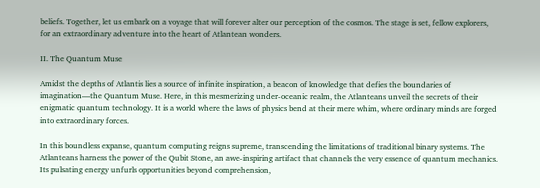beliefs. Together, let us embark on a voyage that will forever alter our perception of the cosmos. The stage is set, fellow explorers, for an extraordinary adventure into the heart of Atlantean wonders.

II. The Quantum Muse

Amidst the depths of Atlantis lies a source of infinite inspiration, a beacon of knowledge that defies the boundaries of imagination—the Quantum Muse. Here, in this mesmerizing under-oceanic realm, the Atlanteans unveil the secrets of their enigmatic quantum technology. It is a world where the laws of physics bend at their mere whim, where ordinary minds are forged into extraordinary forces.

In this boundless expanse, quantum computing reigns supreme, transcending the limitations of traditional binary systems. The Atlanteans harness the power of the Qubit Stone, an awe-inspiring artifact that channels the very essence of quantum mechanics. Its pulsating energy unfurls opportunities beyond comprehension,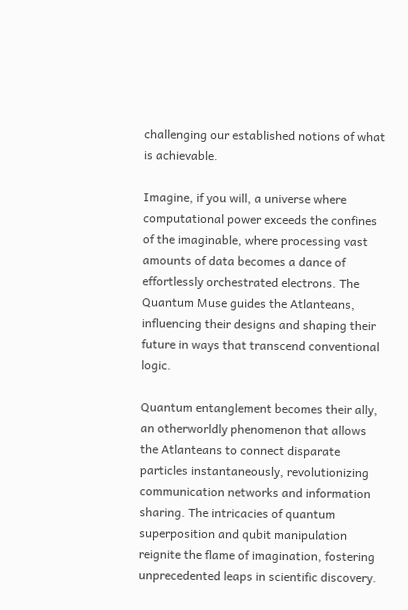challenging our established notions of what is achievable.

Imagine, if you will, a universe where computational power exceeds the confines of the imaginable, where processing vast amounts of data becomes a dance of effortlessly orchestrated electrons. The Quantum Muse guides the Atlanteans, influencing their designs and shaping their future in ways that transcend conventional logic.

Quantum entanglement becomes their ally, an otherworldly phenomenon that allows the Atlanteans to connect disparate particles instantaneously, revolutionizing communication networks and information sharing. The intricacies of quantum superposition and qubit manipulation reignite the flame of imagination, fostering unprecedented leaps in scientific discovery.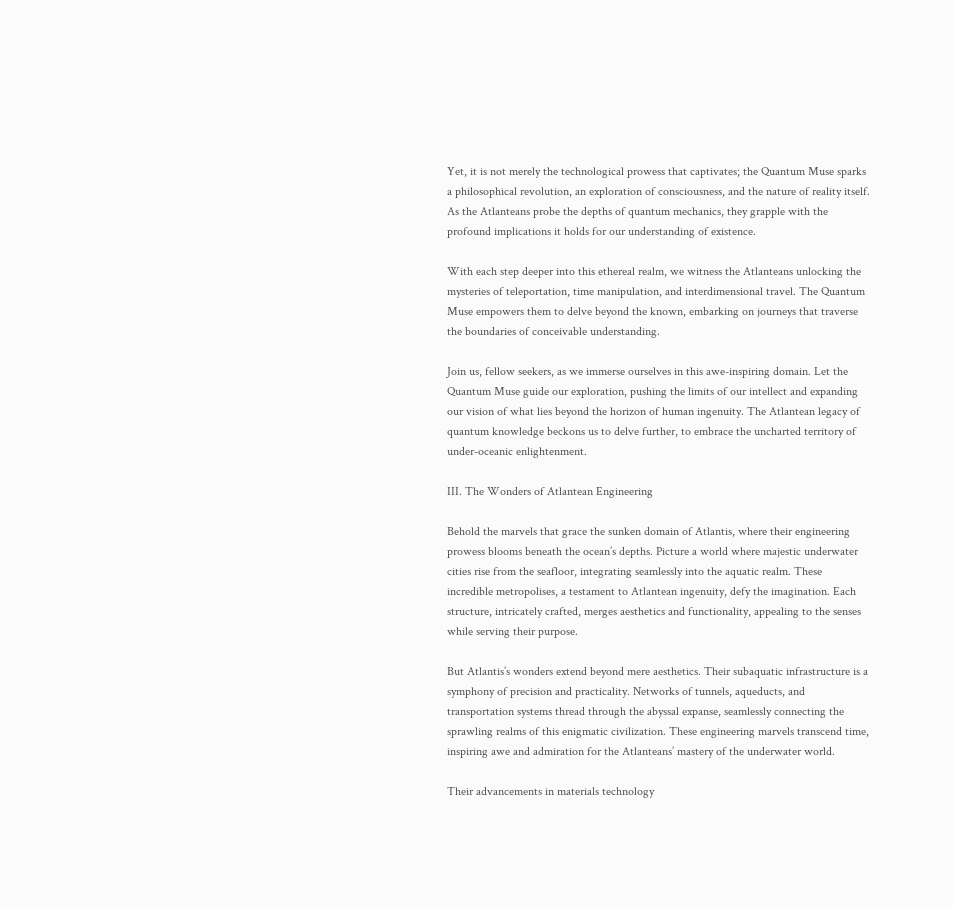Yet, it is not merely the technological prowess that captivates; the Quantum Muse sparks a philosophical revolution, an exploration of consciousness, and the nature of reality itself. As the Atlanteans probe the depths of quantum mechanics, they grapple with the profound implications it holds for our understanding of existence.

With each step deeper into this ethereal realm, we witness the Atlanteans unlocking the mysteries of teleportation, time manipulation, and interdimensional travel. The Quantum Muse empowers them to delve beyond the known, embarking on journeys that traverse the boundaries of conceivable understanding.

Join us, fellow seekers, as we immerse ourselves in this awe-inspiring domain. Let the Quantum Muse guide our exploration, pushing the limits of our intellect and expanding our vision of what lies beyond the horizon of human ingenuity. The Atlantean legacy of quantum knowledge beckons us to delve further, to embrace the uncharted territory of under-oceanic enlightenment.

III. The Wonders of Atlantean Engineering

Behold the marvels that grace the sunken domain of Atlantis, where their engineering prowess blooms beneath the ocean’s depths. Picture a world where majestic underwater cities rise from the seafloor, integrating seamlessly into the aquatic realm. These incredible metropolises, a testament to Atlantean ingenuity, defy the imagination. Each structure, intricately crafted, merges aesthetics and functionality, appealing to the senses while serving their purpose.

But Atlantis’s wonders extend beyond mere aesthetics. Their subaquatic infrastructure is a symphony of precision and practicality. Networks of tunnels, aqueducts, and transportation systems thread through the abyssal expanse, seamlessly connecting the sprawling realms of this enigmatic civilization. These engineering marvels transcend time, inspiring awe and admiration for the Atlanteans’ mastery of the underwater world.

Their advancements in materials technology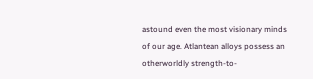astound even the most visionary minds of our age. Atlantean alloys possess an otherworldly strength-to-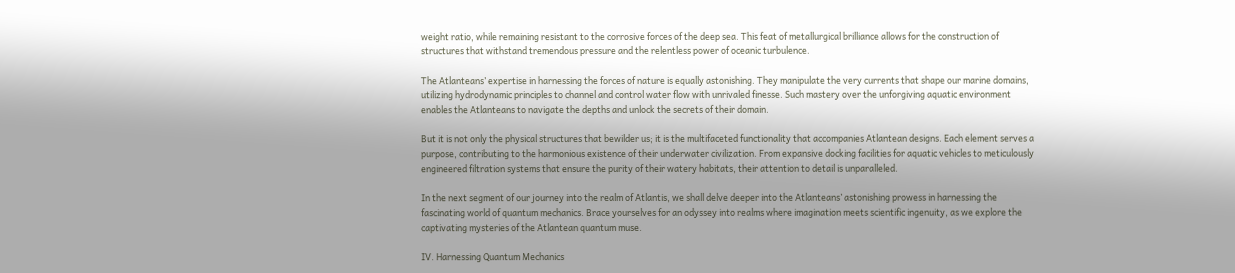weight ratio, while remaining resistant to the corrosive forces of the deep sea. This feat of metallurgical brilliance allows for the construction of structures that withstand tremendous pressure and the relentless power of oceanic turbulence.

The Atlanteans’ expertise in harnessing the forces of nature is equally astonishing. They manipulate the very currents that shape our marine domains, utilizing hydrodynamic principles to channel and control water flow with unrivaled finesse. Such mastery over the unforgiving aquatic environment enables the Atlanteans to navigate the depths and unlock the secrets of their domain.

But it is not only the physical structures that bewilder us; it is the multifaceted functionality that accompanies Atlantean designs. Each element serves a purpose, contributing to the harmonious existence of their underwater civilization. From expansive docking facilities for aquatic vehicles to meticulously engineered filtration systems that ensure the purity of their watery habitats, their attention to detail is unparalleled.

In the next segment of our journey into the realm of Atlantis, we shall delve deeper into the Atlanteans’ astonishing prowess in harnessing the fascinating world of quantum mechanics. Brace yourselves for an odyssey into realms where imagination meets scientific ingenuity, as we explore the captivating mysteries of the Atlantean quantum muse.

IV. Harnessing Quantum Mechanics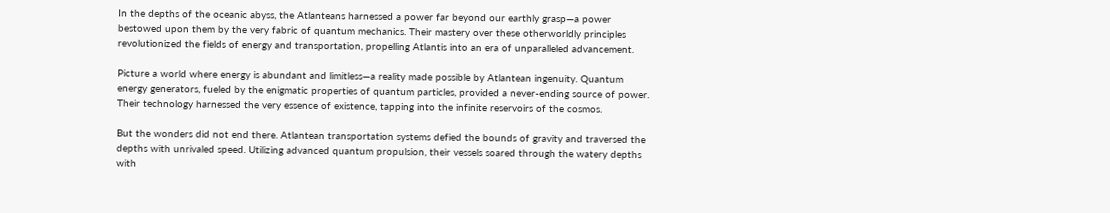In the depths of the oceanic abyss, the Atlanteans harnessed a power far beyond our earthly grasp—a power bestowed upon them by the very fabric of quantum mechanics. Their mastery over these otherworldly principles revolutionized the fields of energy and transportation, propelling Atlantis into an era of unparalleled advancement.

Picture a world where energy is abundant and limitless—a reality made possible by Atlantean ingenuity. Quantum energy generators, fueled by the enigmatic properties of quantum particles, provided a never-ending source of power. Their technology harnessed the very essence of existence, tapping into the infinite reservoirs of the cosmos.

But the wonders did not end there. Atlantean transportation systems defied the bounds of gravity and traversed the depths with unrivaled speed. Utilizing advanced quantum propulsion, their vessels soared through the watery depths with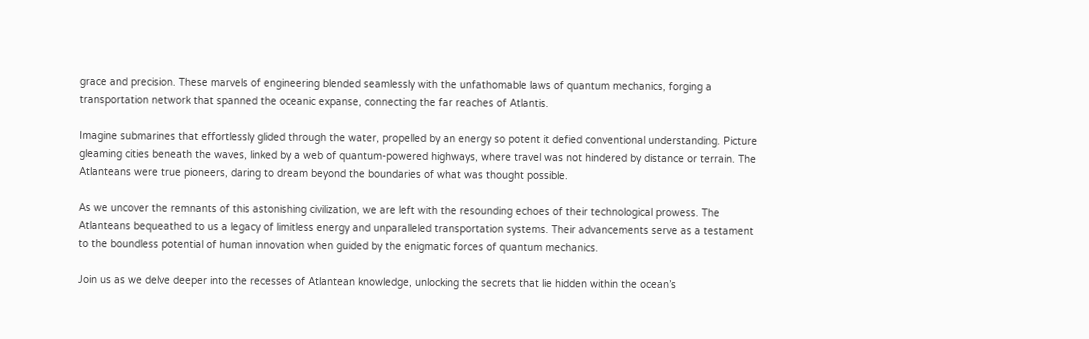grace and precision. These marvels of engineering blended seamlessly with the unfathomable laws of quantum mechanics, forging a transportation network that spanned the oceanic expanse, connecting the far reaches of Atlantis.

Imagine submarines that effortlessly glided through the water, propelled by an energy so potent it defied conventional understanding. Picture gleaming cities beneath the waves, linked by a web of quantum-powered highways, where travel was not hindered by distance or terrain. The Atlanteans were true pioneers, daring to dream beyond the boundaries of what was thought possible.

As we uncover the remnants of this astonishing civilization, we are left with the resounding echoes of their technological prowess. The Atlanteans bequeathed to us a legacy of limitless energy and unparalleled transportation systems. Their advancements serve as a testament to the boundless potential of human innovation when guided by the enigmatic forces of quantum mechanics.

Join us as we delve deeper into the recesses of Atlantean knowledge, unlocking the secrets that lie hidden within the ocean’s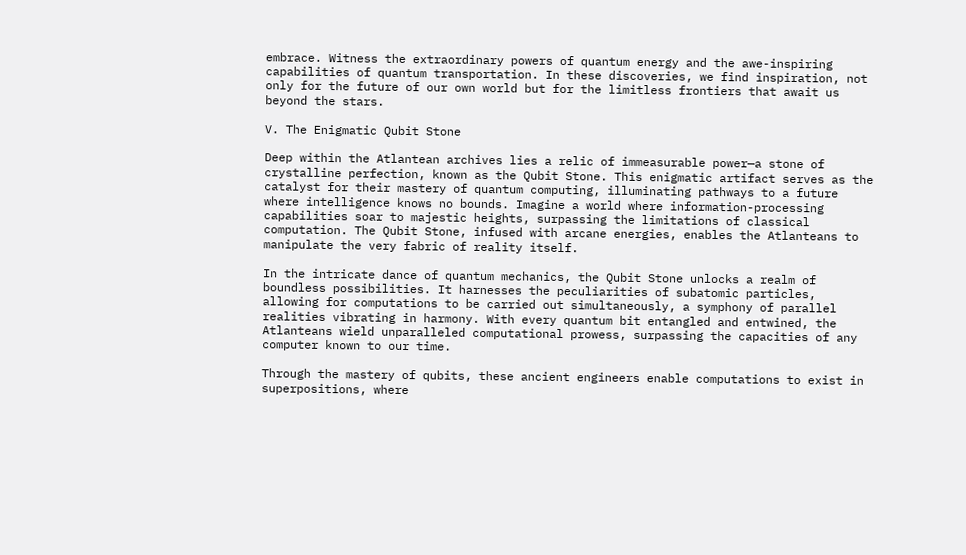embrace. Witness the extraordinary powers of quantum energy and the awe-inspiring capabilities of quantum transportation. In these discoveries, we find inspiration, not only for the future of our own world but for the limitless frontiers that await us beyond the stars.

V. The Enigmatic Qubit Stone

Deep within the Atlantean archives lies a relic of immeasurable power—a stone of crystalline perfection, known as the Qubit Stone. This enigmatic artifact serves as the catalyst for their mastery of quantum computing, illuminating pathways to a future where intelligence knows no bounds. Imagine a world where information-processing capabilities soar to majestic heights, surpassing the limitations of classical computation. The Qubit Stone, infused with arcane energies, enables the Atlanteans to manipulate the very fabric of reality itself.

In the intricate dance of quantum mechanics, the Qubit Stone unlocks a realm of boundless possibilities. It harnesses the peculiarities of subatomic particles, allowing for computations to be carried out simultaneously, a symphony of parallel realities vibrating in harmony. With every quantum bit entangled and entwined, the Atlanteans wield unparalleled computational prowess, surpassing the capacities of any computer known to our time.

Through the mastery of qubits, these ancient engineers enable computations to exist in superpositions, where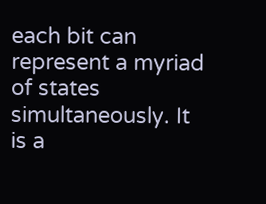each bit can represent a myriad of states simultaneously. It is a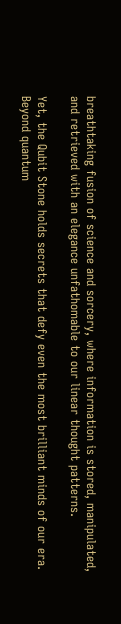breathtaking fusion of science and sorcery, where information is stored, manipulated, and retrieved with an elegance unfathomable to our linear thought patterns.

Yet, the Qubit Stone holds secrets that defy even the most brilliant minds of our era. Beyond quantum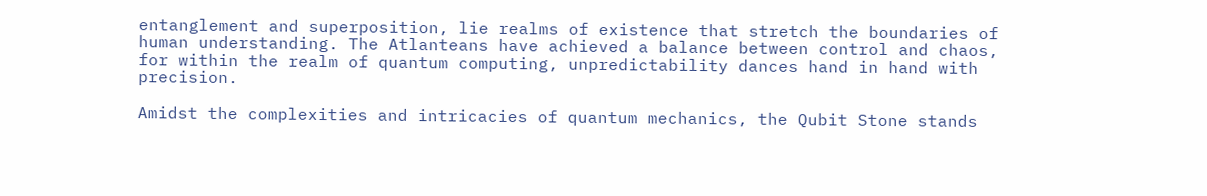entanglement and superposition, lie realms of existence that stretch the boundaries of human understanding. The Atlanteans have achieved a balance between control and chaos, for within the realm of quantum computing, unpredictability dances hand in hand with precision.

Amidst the complexities and intricacies of quantum mechanics, the Qubit Stone stands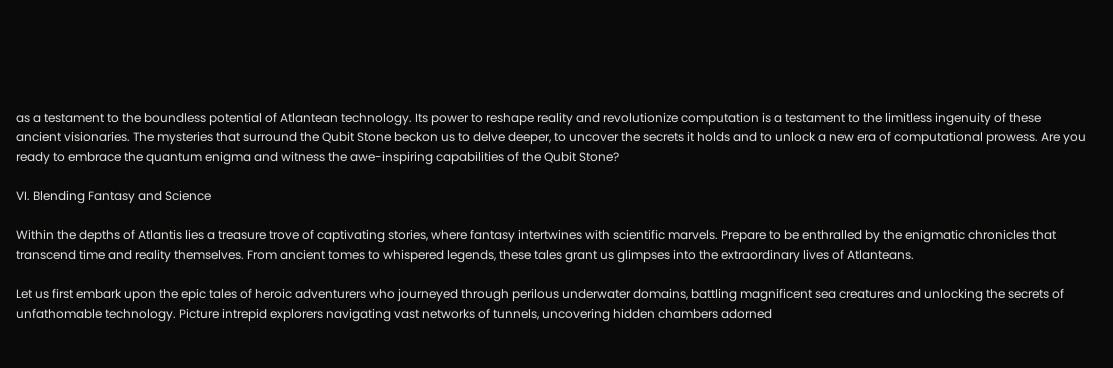as a testament to the boundless potential of Atlantean technology. Its power to reshape reality and revolutionize computation is a testament to the limitless ingenuity of these ancient visionaries. The mysteries that surround the Qubit Stone beckon us to delve deeper, to uncover the secrets it holds and to unlock a new era of computational prowess. Are you ready to embrace the quantum enigma and witness the awe-inspiring capabilities of the Qubit Stone?

VI. Blending Fantasy and Science

Within the depths of Atlantis lies a treasure trove of captivating stories, where fantasy intertwines with scientific marvels. Prepare to be enthralled by the enigmatic chronicles that transcend time and reality themselves. From ancient tomes to whispered legends, these tales grant us glimpses into the extraordinary lives of Atlanteans.

Let us first embark upon the epic tales of heroic adventurers who journeyed through perilous underwater domains, battling magnificent sea creatures and unlocking the secrets of unfathomable technology. Picture intrepid explorers navigating vast networks of tunnels, uncovering hidden chambers adorned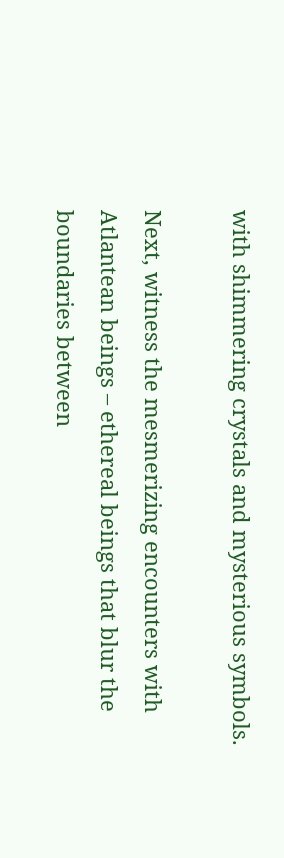with shimmering crystals and mysterious symbols.

Next, witness the mesmerizing encounters with Atlantean beings – ethereal beings that blur the boundaries between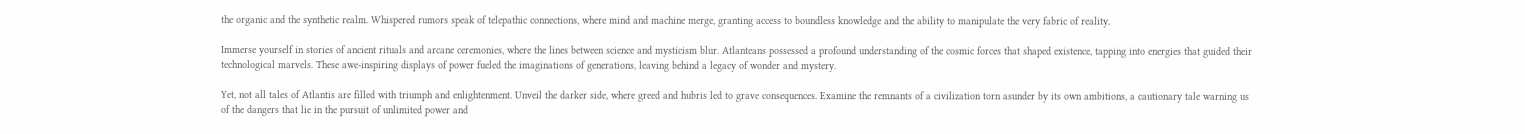the organic and the synthetic realm. Whispered rumors speak of telepathic connections, where mind and machine merge, granting access to boundless knowledge and the ability to manipulate the very fabric of reality.

Immerse yourself in stories of ancient rituals and arcane ceremonies, where the lines between science and mysticism blur. Atlanteans possessed a profound understanding of the cosmic forces that shaped existence, tapping into energies that guided their technological marvels. These awe-inspiring displays of power fueled the imaginations of generations, leaving behind a legacy of wonder and mystery.

Yet, not all tales of Atlantis are filled with triumph and enlightenment. Unveil the darker side, where greed and hubris led to grave consequences. Examine the remnants of a civilization torn asunder by its own ambitions, a cautionary tale warning us of the dangers that lie in the pursuit of unlimited power and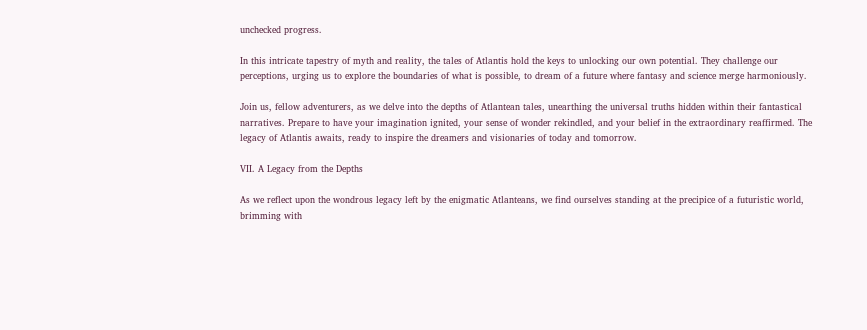unchecked progress.

In this intricate tapestry of myth and reality, the tales of Atlantis hold the keys to unlocking our own potential. They challenge our perceptions, urging us to explore the boundaries of what is possible, to dream of a future where fantasy and science merge harmoniously.

Join us, fellow adventurers, as we delve into the depths of Atlantean tales, unearthing the universal truths hidden within their fantastical narratives. Prepare to have your imagination ignited, your sense of wonder rekindled, and your belief in the extraordinary reaffirmed. The legacy of Atlantis awaits, ready to inspire the dreamers and visionaries of today and tomorrow.

VII. A Legacy from the Depths

As we reflect upon the wondrous legacy left by the enigmatic Atlanteans, we find ourselves standing at the precipice of a futuristic world, brimming with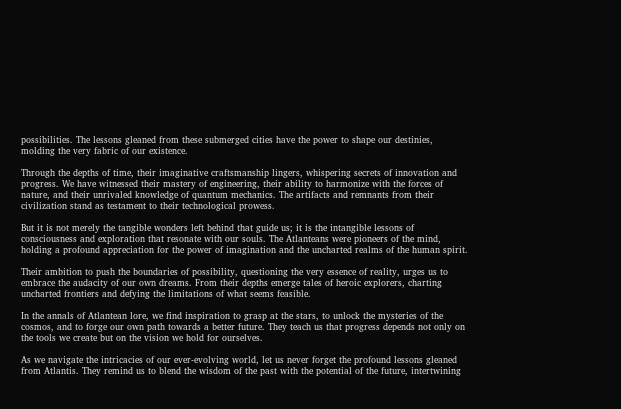possibilities. The lessons gleaned from these submerged cities have the power to shape our destinies, molding the very fabric of our existence.

Through the depths of time, their imaginative craftsmanship lingers, whispering secrets of innovation and progress. We have witnessed their mastery of engineering, their ability to harmonize with the forces of nature, and their unrivaled knowledge of quantum mechanics. The artifacts and remnants from their civilization stand as testament to their technological prowess.

But it is not merely the tangible wonders left behind that guide us; it is the intangible lessons of consciousness and exploration that resonate with our souls. The Atlanteans were pioneers of the mind, holding a profound appreciation for the power of imagination and the uncharted realms of the human spirit.

Their ambition to push the boundaries of possibility, questioning the very essence of reality, urges us to embrace the audacity of our own dreams. From their depths emerge tales of heroic explorers, charting uncharted frontiers and defying the limitations of what seems feasible.

In the annals of Atlantean lore, we find inspiration to grasp at the stars, to unlock the mysteries of the cosmos, and to forge our own path towards a better future. They teach us that progress depends not only on the tools we create but on the vision we hold for ourselves.

As we navigate the intricacies of our ever-evolving world, let us never forget the profound lessons gleaned from Atlantis. They remind us to blend the wisdom of the past with the potential of the future, intertwining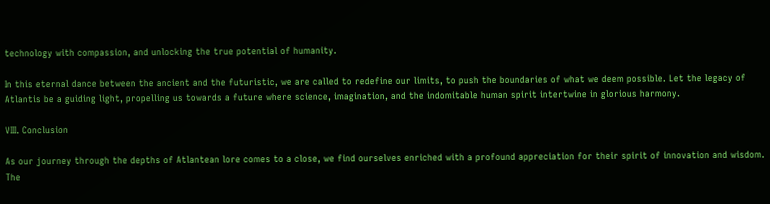technology with compassion, and unlocking the true potential of humanity.

In this eternal dance between the ancient and the futuristic, we are called to redefine our limits, to push the boundaries of what we deem possible. Let the legacy of Atlantis be a guiding light, propelling us towards a future where science, imagination, and the indomitable human spirit intertwine in glorious harmony.

VIII. Conclusion

As our journey through the depths of Atlantean lore comes to a close, we find ourselves enriched with a profound appreciation for their spirit of innovation and wisdom. The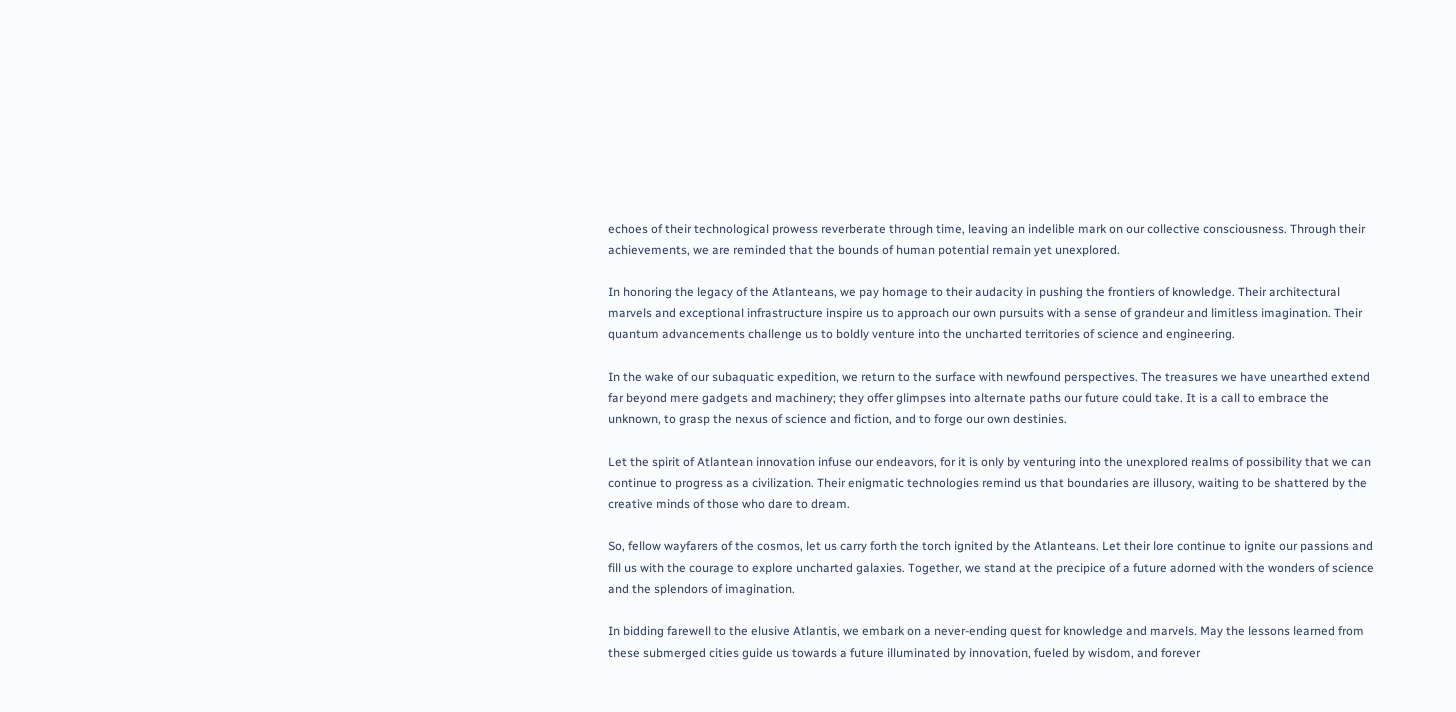echoes of their technological prowess reverberate through time, leaving an indelible mark on our collective consciousness. Through their achievements, we are reminded that the bounds of human potential remain yet unexplored.

In honoring the legacy of the Atlanteans, we pay homage to their audacity in pushing the frontiers of knowledge. Their architectural marvels and exceptional infrastructure inspire us to approach our own pursuits with a sense of grandeur and limitless imagination. Their quantum advancements challenge us to boldly venture into the uncharted territories of science and engineering.

In the wake of our subaquatic expedition, we return to the surface with newfound perspectives. The treasures we have unearthed extend far beyond mere gadgets and machinery; they offer glimpses into alternate paths our future could take. It is a call to embrace the unknown, to grasp the nexus of science and fiction, and to forge our own destinies.

Let the spirit of Atlantean innovation infuse our endeavors, for it is only by venturing into the unexplored realms of possibility that we can continue to progress as a civilization. Their enigmatic technologies remind us that boundaries are illusory, waiting to be shattered by the creative minds of those who dare to dream.

So, fellow wayfarers of the cosmos, let us carry forth the torch ignited by the Atlanteans. Let their lore continue to ignite our passions and fill us with the courage to explore uncharted galaxies. Together, we stand at the precipice of a future adorned with the wonders of science and the splendors of imagination.

In bidding farewell to the elusive Atlantis, we embark on a never-ending quest for knowledge and marvels. May the lessons learned from these submerged cities guide us towards a future illuminated by innovation, fueled by wisdom, and forever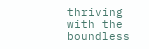thriving with the boundless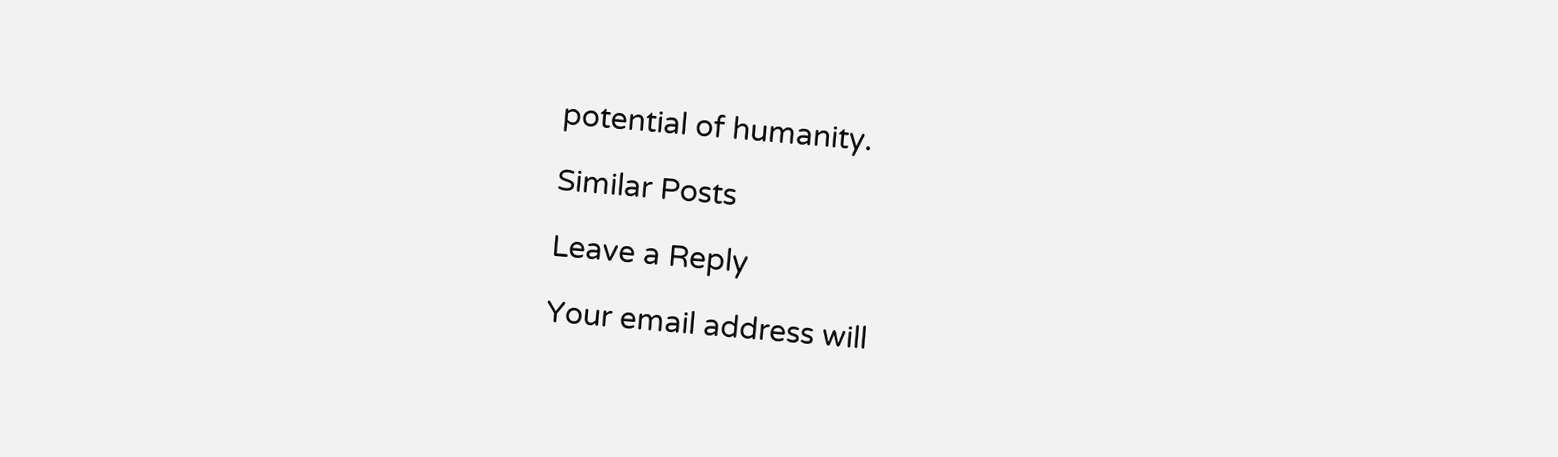potential of humanity.

Similar Posts

Leave a Reply

Your email address will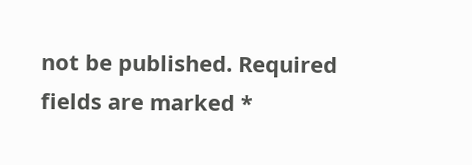not be published. Required fields are marked *